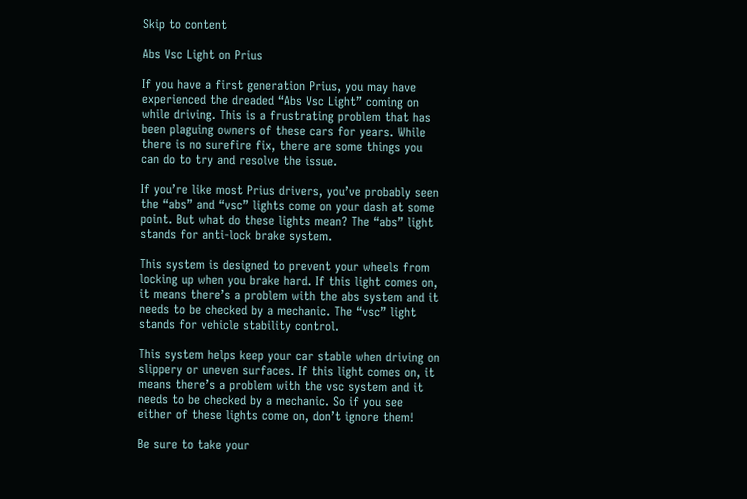Skip to content

Abs Vsc Light on Prius

If you have a first generation Prius, you may have experienced the dreaded “Abs Vsc Light” coming on while driving. This is a frustrating problem that has been plaguing owners of these cars for years. While there is no surefire fix, there are some things you can do to try and resolve the issue.

If you’re like most Prius drivers, you’ve probably seen the “abs” and “vsc” lights come on your dash at some point. But what do these lights mean? The “abs” light stands for anti-lock brake system.

This system is designed to prevent your wheels from locking up when you brake hard. If this light comes on, it means there’s a problem with the abs system and it needs to be checked by a mechanic. The “vsc” light stands for vehicle stability control.

This system helps keep your car stable when driving on slippery or uneven surfaces. If this light comes on, it means there’s a problem with the vsc system and it needs to be checked by a mechanic. So if you see either of these lights come on, don’t ignore them!

Be sure to take your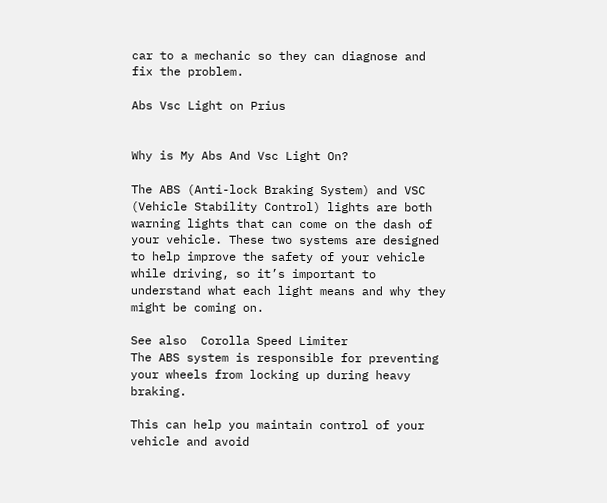car to a mechanic so they can diagnose and fix the problem.

Abs Vsc Light on Prius


Why is My Abs And Vsc Light On?

The ABS (Anti-lock Braking System) and VSC (Vehicle Stability Control) lights are both warning lights that can come on the dash of your vehicle. These two systems are designed to help improve the safety of your vehicle while driving, so it’s important to understand what each light means and why they might be coming on.

See also  Corolla Speed Limiter
The ABS system is responsible for preventing your wheels from locking up during heavy braking.

This can help you maintain control of your vehicle and avoid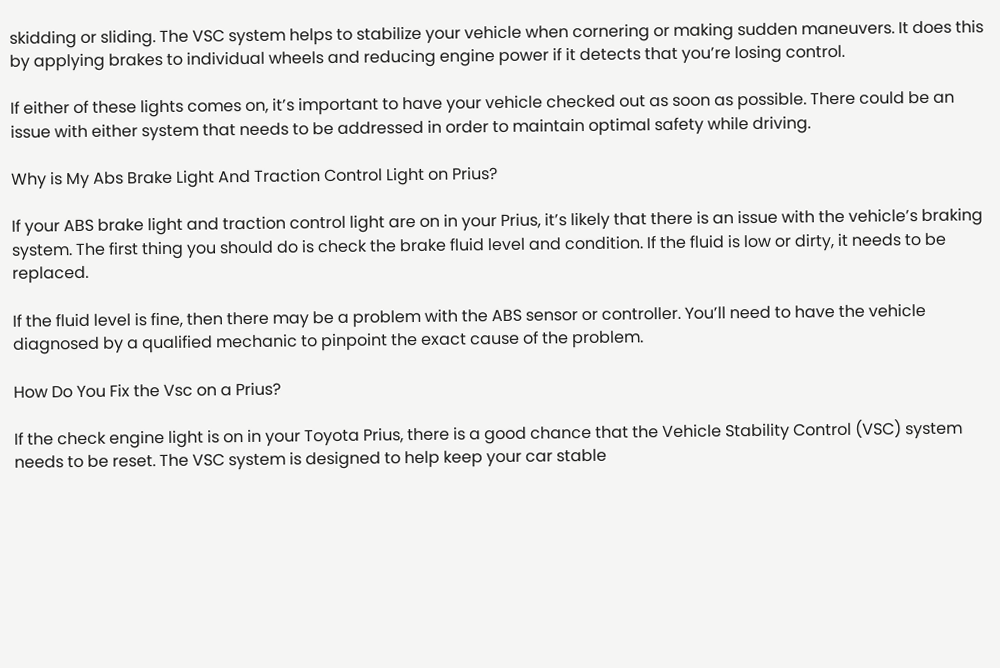skidding or sliding. The VSC system helps to stabilize your vehicle when cornering or making sudden maneuvers. It does this by applying brakes to individual wheels and reducing engine power if it detects that you’re losing control.

If either of these lights comes on, it’s important to have your vehicle checked out as soon as possible. There could be an issue with either system that needs to be addressed in order to maintain optimal safety while driving.

Why is My Abs Brake Light And Traction Control Light on Prius?

If your ABS brake light and traction control light are on in your Prius, it’s likely that there is an issue with the vehicle’s braking system. The first thing you should do is check the brake fluid level and condition. If the fluid is low or dirty, it needs to be replaced.

If the fluid level is fine, then there may be a problem with the ABS sensor or controller. You’ll need to have the vehicle diagnosed by a qualified mechanic to pinpoint the exact cause of the problem.

How Do You Fix the Vsc on a Prius?

If the check engine light is on in your Toyota Prius, there is a good chance that the Vehicle Stability Control (VSC) system needs to be reset. The VSC system is designed to help keep your car stable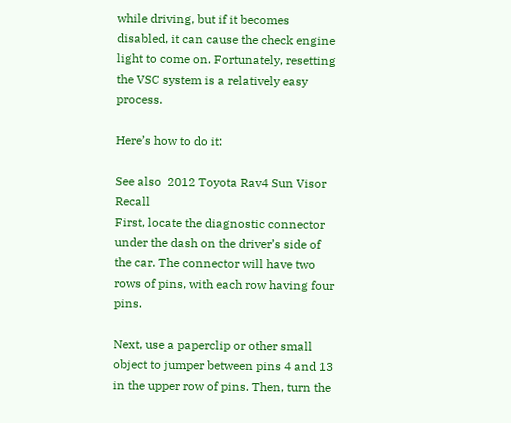while driving, but if it becomes disabled, it can cause the check engine light to come on. Fortunately, resetting the VSC system is a relatively easy process.

Here’s how to do it:

See also  2012 Toyota Rav4 Sun Visor Recall
First, locate the diagnostic connector under the dash on the driver’s side of the car. The connector will have two rows of pins, with each row having four pins.

Next, use a paperclip or other small object to jumper between pins 4 and 13 in the upper row of pins. Then, turn the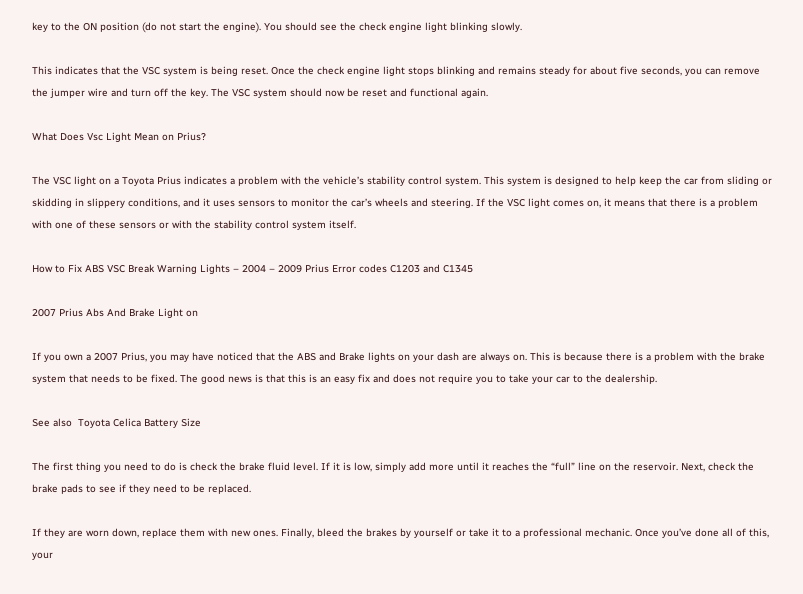key to the ON position (do not start the engine). You should see the check engine light blinking slowly.

This indicates that the VSC system is being reset. Once the check engine light stops blinking and remains steady for about five seconds, you can remove the jumper wire and turn off the key. The VSC system should now be reset and functional again.

What Does Vsc Light Mean on Prius?

The VSC light on a Toyota Prius indicates a problem with the vehicle’s stability control system. This system is designed to help keep the car from sliding or skidding in slippery conditions, and it uses sensors to monitor the car’s wheels and steering. If the VSC light comes on, it means that there is a problem with one of these sensors or with the stability control system itself.

How to Fix ABS VSC Break Warning Lights – 2004 – 2009 Prius Error codes C1203 and C1345

2007 Prius Abs And Brake Light on

If you own a 2007 Prius, you may have noticed that the ABS and Brake lights on your dash are always on. This is because there is a problem with the brake system that needs to be fixed. The good news is that this is an easy fix and does not require you to take your car to the dealership.

See also  Toyota Celica Battery Size

The first thing you need to do is check the brake fluid level. If it is low, simply add more until it reaches the “full” line on the reservoir. Next, check the brake pads to see if they need to be replaced.

If they are worn down, replace them with new ones. Finally, bleed the brakes by yourself or take it to a professional mechanic. Once you’ve done all of this, your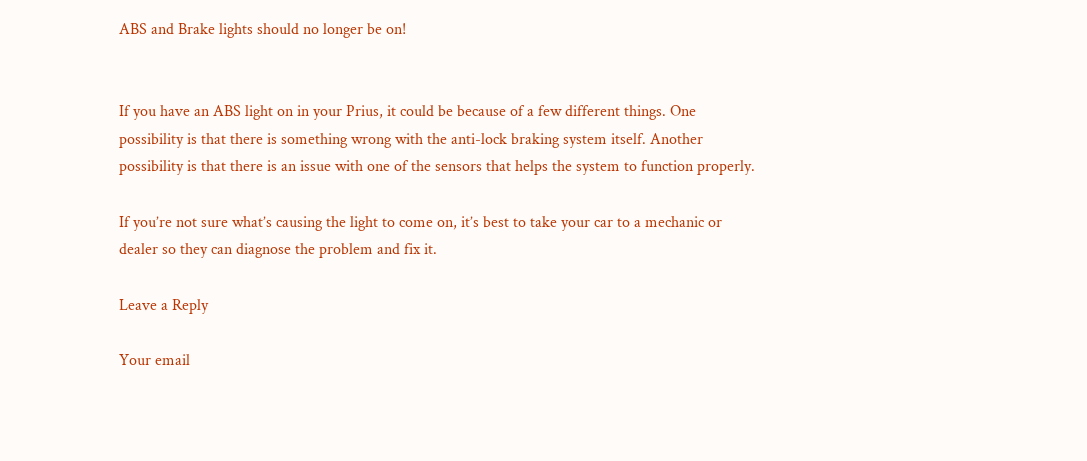ABS and Brake lights should no longer be on!


If you have an ABS light on in your Prius, it could be because of a few different things. One possibility is that there is something wrong with the anti-lock braking system itself. Another possibility is that there is an issue with one of the sensors that helps the system to function properly.

If you’re not sure what’s causing the light to come on, it’s best to take your car to a mechanic or dealer so they can diagnose the problem and fix it.

Leave a Reply

Your email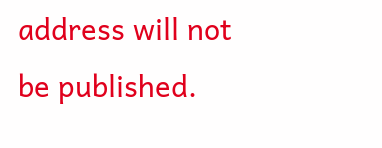address will not be published.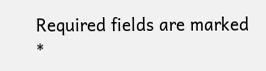Required fields are marked *